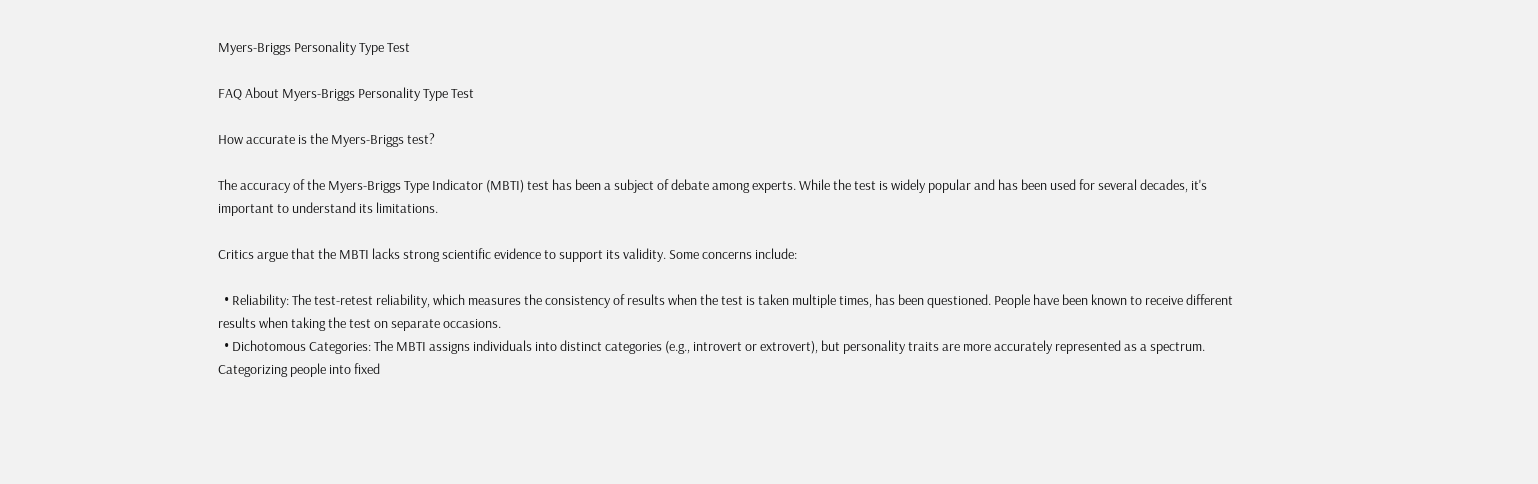Myers-Briggs Personality Type Test

FAQ About Myers-Briggs Personality Type Test

How accurate is the Myers-Briggs test?

The accuracy of the Myers-Briggs Type Indicator (MBTI) test has been a subject of debate among experts. While the test is widely popular and has been used for several decades, it's important to understand its limitations.

Critics argue that the MBTI lacks strong scientific evidence to support its validity. Some concerns include:

  • Reliability: The test-retest reliability, which measures the consistency of results when the test is taken multiple times, has been questioned. People have been known to receive different results when taking the test on separate occasions.
  • Dichotomous Categories: The MBTI assigns individuals into distinct categories (e.g., introvert or extrovert), but personality traits are more accurately represented as a spectrum. Categorizing people into fixed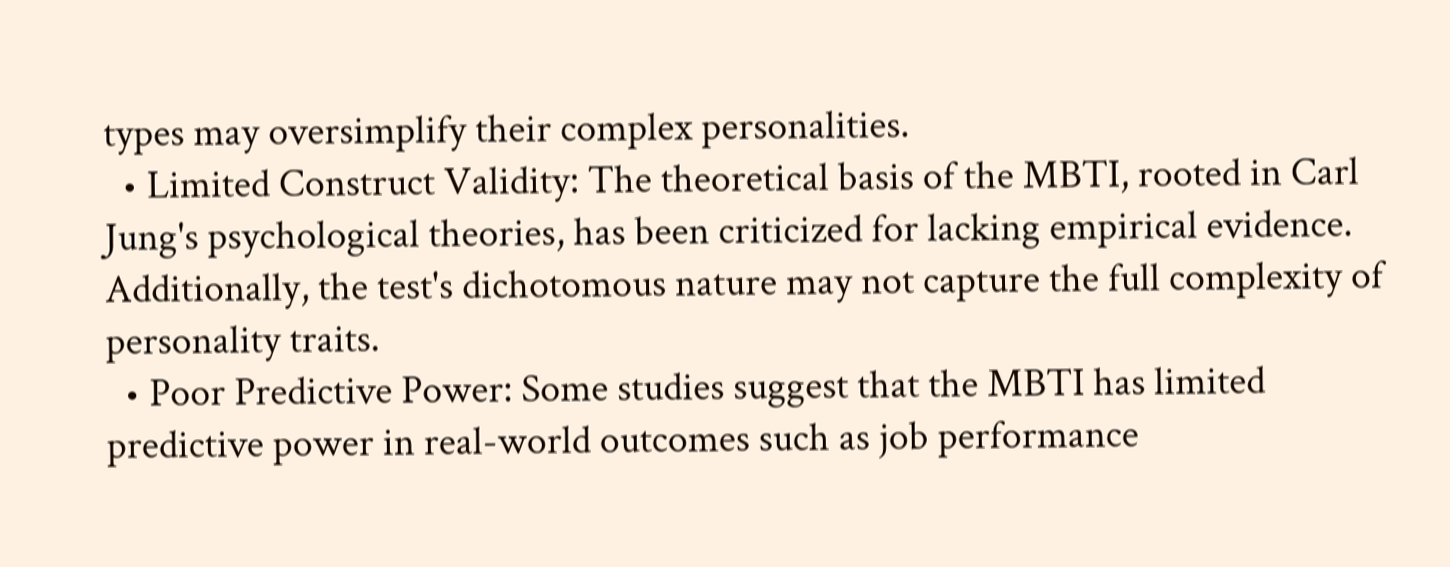types may oversimplify their complex personalities.
  • Limited Construct Validity: The theoretical basis of the MBTI, rooted in Carl Jung's psychological theories, has been criticized for lacking empirical evidence. Additionally, the test's dichotomous nature may not capture the full complexity of personality traits.
  • Poor Predictive Power: Some studies suggest that the MBTI has limited predictive power in real-world outcomes such as job performance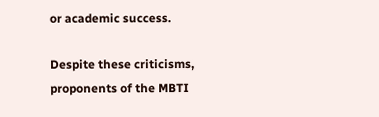or academic success.

Despite these criticisms, proponents of the MBTI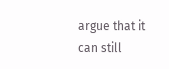argue that it can still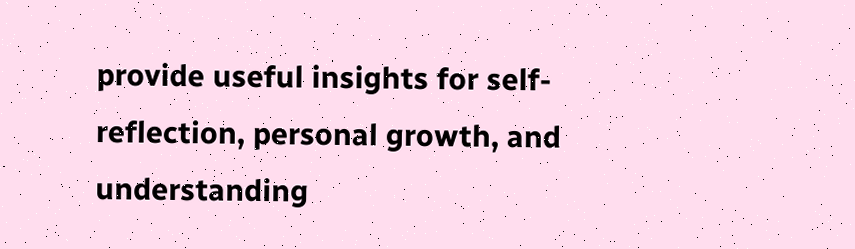provide useful insights for self-reflection, personal growth, and understanding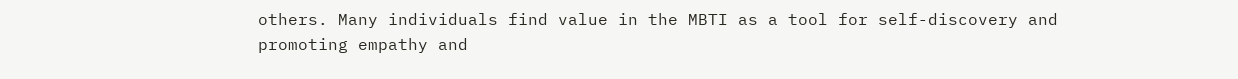others. Many individuals find value in the MBTI as a tool for self-discovery and promoting empathy and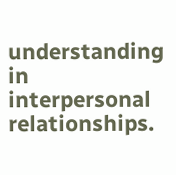understanding in interpersonal relationships.